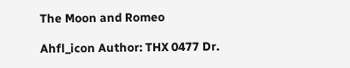The Moon and Romeo

Ahfl_icon Author: THX 0477 Dr.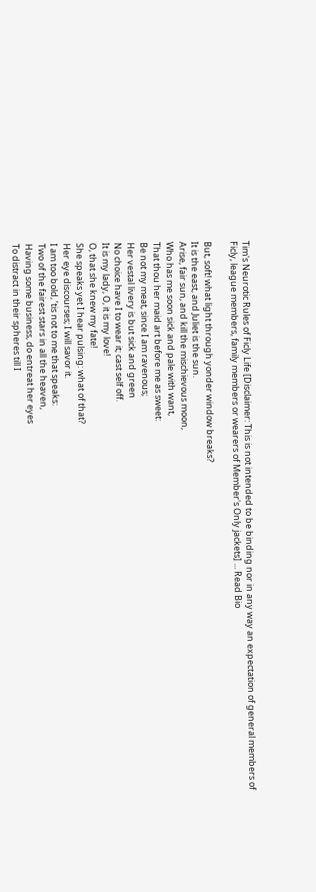Tim's Neurotic Rules of Ficly Life [Disclaimer: This is not intended to be binding nor in any way an expectation of general members of Ficly, league members, family members or wearers of Member's Only jackets] ... Read Bio

But, soft! what light through yonder window breaks?
It is the east, and Juliet is the sun.
Arise, fair sun, and kill the mischievous moon,
Who has me soon sick and pale with want,
That thou her maid art before me as sweet:
Be not my meat, since I am ravenous;
Her vestal livery is but sick and green
No choice have I to wear it; cast self off.
It is my lady, O, it is my love!
O, that she knew my fate!
She speaks yet I hear pulsing: what of that?
Her eye discourses; I will savor it.
I am too bold, ’tis not to me that speaks:
Two of the fairest stars in all the heaven,
Having some business, do entreat her eyes
To distract in their spheres till I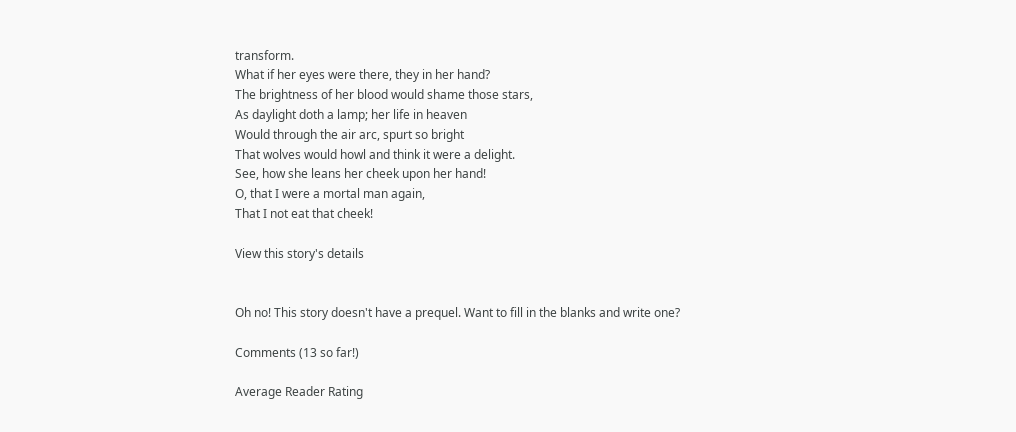transform.
What if her eyes were there, they in her hand?
The brightness of her blood would shame those stars,
As daylight doth a lamp; her life in heaven
Would through the air arc, spurt so bright
That wolves would howl and think it were a delight.
See, how she leans her cheek upon her hand!
O, that I were a mortal man again,
That I not eat that cheek!

View this story's details


Oh no! This story doesn't have a prequel. Want to fill in the blanks and write one?

Comments (13 so far!)

Average Reader Rating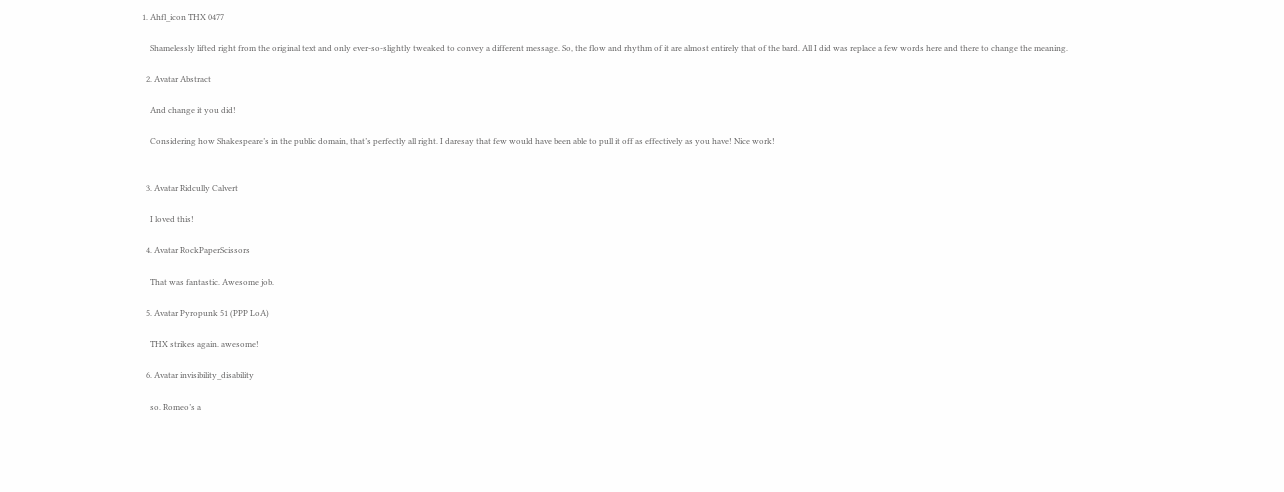1. Ahfl_icon THX 0477

    Shamelessly lifted right from the original text and only ever-so-slightly tweaked to convey a different message. So, the flow and rhythm of it are almost entirely that of the bard. All I did was replace a few words here and there to change the meaning.

  2. Avatar Abstract

    And change it you did!

    Considering how Shakespeare’s in the public domain, that’s perfectly all right. I daresay that few would have been able to pull it off as effectively as you have! Nice work!


  3. Avatar Ridcully Calvert

    I loved this!

  4. Avatar RockPaperScissors

    That was fantastic. Awesome job.

  5. Avatar Pyropunk 51 (PPP LoA)

    THX strikes again. awesome!

  6. Avatar invisibility_disability

    so. Romeo’s a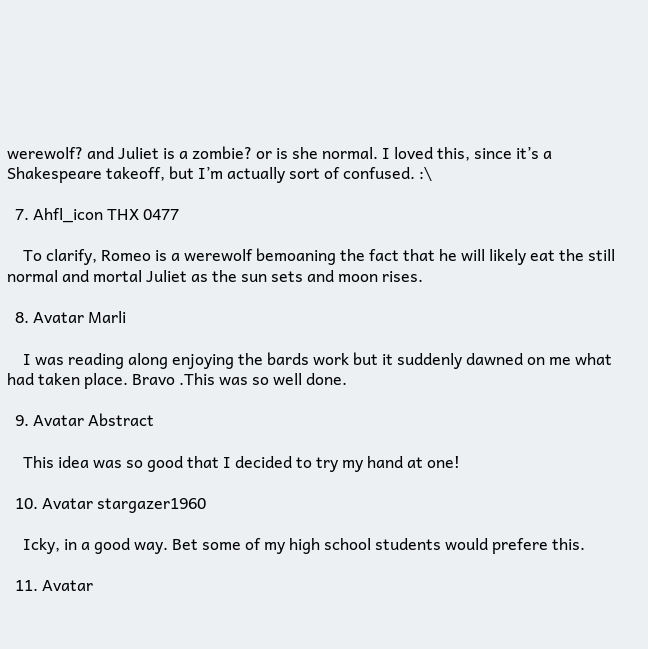werewolf? and Juliet is a zombie? or is she normal. I loved this, since it’s a Shakespeare takeoff, but I’m actually sort of confused. :\

  7. Ahfl_icon THX 0477

    To clarify, Romeo is a werewolf bemoaning the fact that he will likely eat the still normal and mortal Juliet as the sun sets and moon rises.

  8. Avatar Marli

    I was reading along enjoying the bards work but it suddenly dawned on me what had taken place. Bravo .This was so well done.

  9. Avatar Abstract

    This idea was so good that I decided to try my hand at one!

  10. Avatar stargazer1960

    Icky, in a good way. Bet some of my high school students would prefere this.

  11. Avatar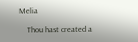Melia

    Thou hast created a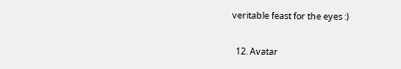veritable feast for the eyes :)

  12. Avatar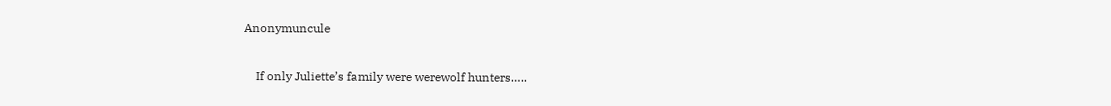Anonymuncule

    If only Juliette’s family were werewolf hunters…..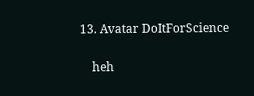13. Avatar DoItForScience

    heh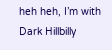heh heh, I’m with Dark Hillbilly